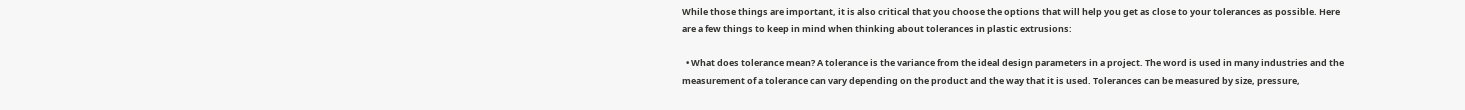While those things are important, it is also critical that you choose the options that will help you get as close to your tolerances as possible. Here are a few things to keep in mind when thinking about tolerances in plastic extrusions:

  • What does tolerance mean? A tolerance is the variance from the ideal design parameters in a project. The word is used in many industries and the measurement of a tolerance can vary depending on the product and the way that it is used. Tolerances can be measured by size, pressure,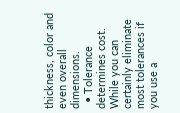thickness, color and even overall dimensions.
  • Tolerance determines cost. While you can certainly eliminate most tolerances if you use a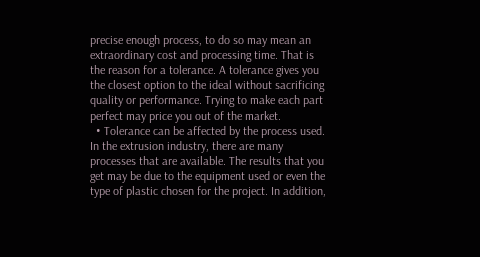precise enough process, to do so may mean an extraordinary cost and processing time. That is the reason for a tolerance. A tolerance gives you the closest option to the ideal without sacrificing quality or performance. Trying to make each part perfect may price you out of the market.
  • Tolerance can be affected by the process used. In the extrusion industry, there are many processes that are available. The results that you get may be due to the equipment used or even the type of plastic chosen for the project. In addition,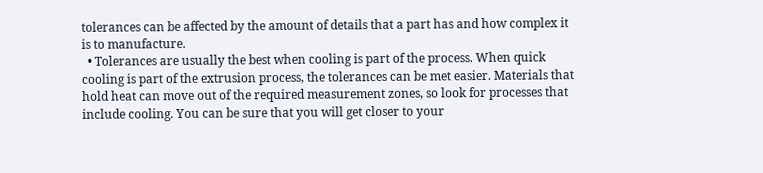tolerances can be affected by the amount of details that a part has and how complex it is to manufacture.
  • Tolerances are usually the best when cooling is part of the process. When quick cooling is part of the extrusion process, the tolerances can be met easier. Materials that hold heat can move out of the required measurement zones, so look for processes that include cooling. You can be sure that you will get closer to your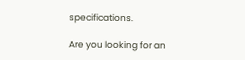specifications.

Are you looking for an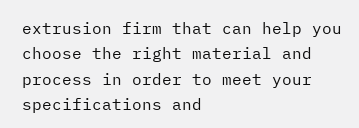extrusion firm that can help you choose the right material and process in order to meet your specifications and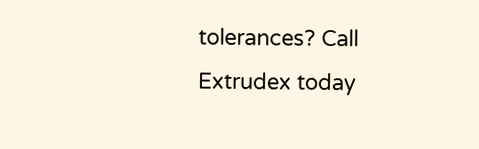tolerances? Call Extrudex today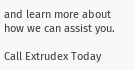and learn more about how we can assist you.

Call Extrudex Today